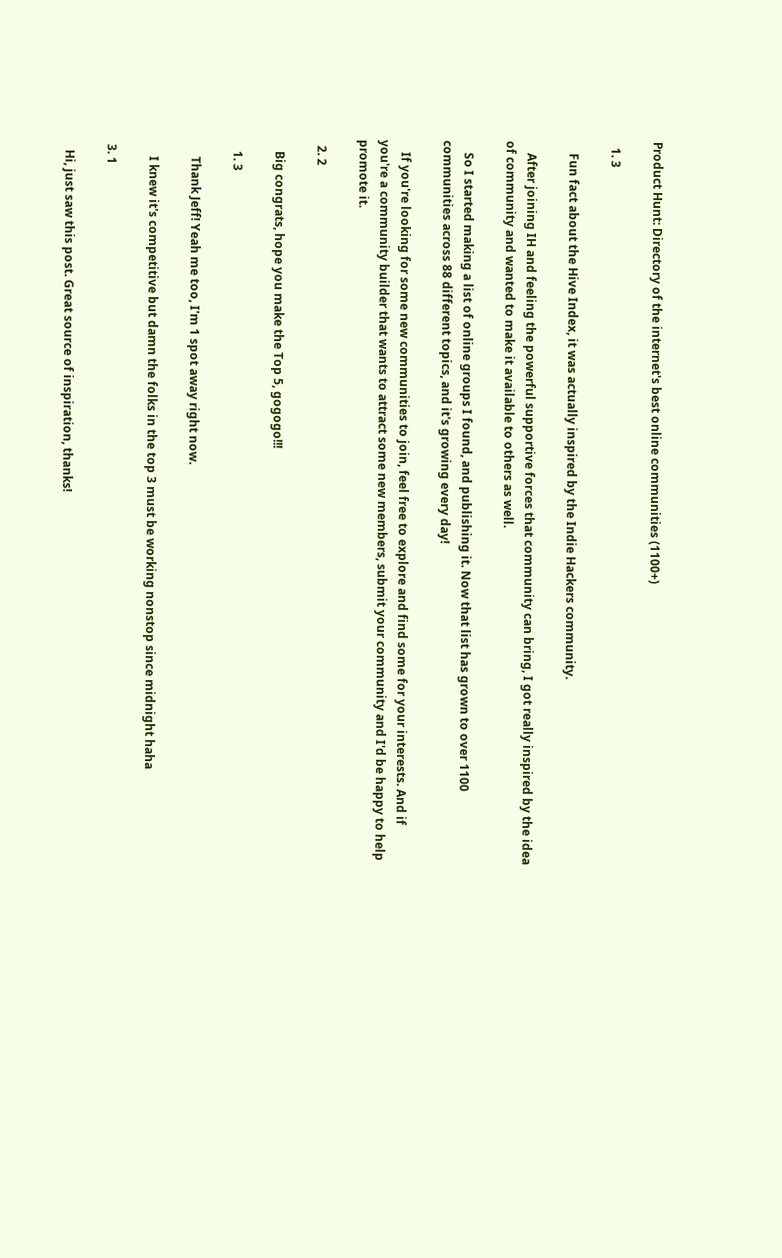Product Hunt: Directory of the internet's best online communities (1100+)

  1. 3

    Fun fact about the Hive Index, it was actually inspired by the Indie Hackers community.

    After joining IH and feeling the powerful supportive forces that community can bring, I got really inspired by the idea of community and wanted to make it available to others as well.

    So I started making a list of online groups I found, and publishing it. Now that list has grown to over 1100 communities across 88 different topics, and it's growing every day!

    If you're looking for some new communities to join, feel free to explore and find some for your interests. And if you're a community builder that wants to attract some new members, submit your community and I'd be happy to help promote it.

  2. 2

    Big congrats, hope you make the Top 5, gogogo!!!

    1. 3

      Thank Jeff! Yeah me too, I'm 1 spot away right now.

      I knew it's competitive but damn the folks in the top 3 must be working nonstop since midnight haha

  3. 1

    Hi, just saw this post. Great source of inspiration, thanks!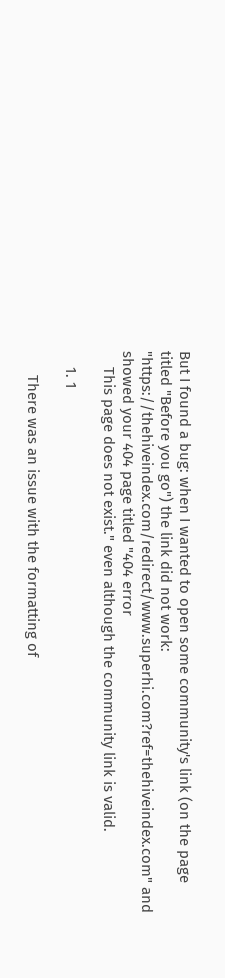But I found a bug: when I wanted to open some community's link (on the page titled "Before you go") the link did not work: "https://thehiveindex.com/redirect/www.superhi.com?ref=thehiveindex.com" and showed your 404 page titled "404 error
    This page does not exist." even although the community link is valid.

    1. 1

      There was an issue with the formatting of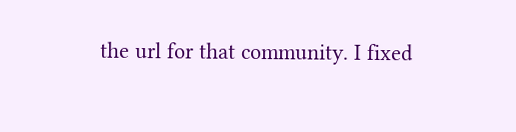the url for that community. I fixed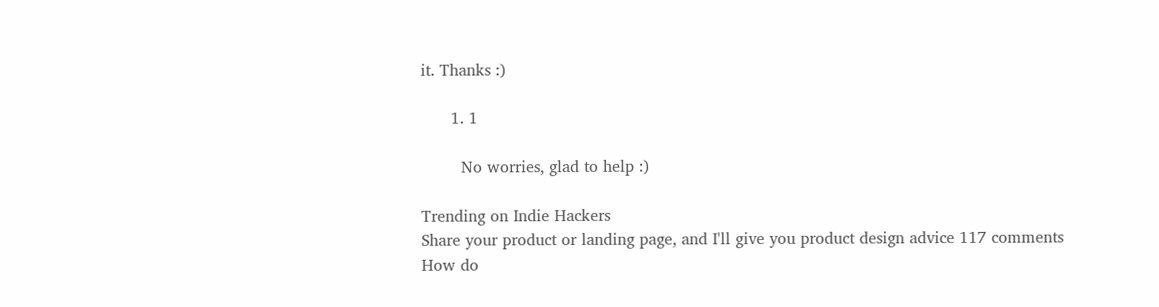it. Thanks :)

      1. 1

        No worries, glad to help :)

Trending on Indie Hackers
Share your product or landing page, and I'll give you product design advice 117 comments How do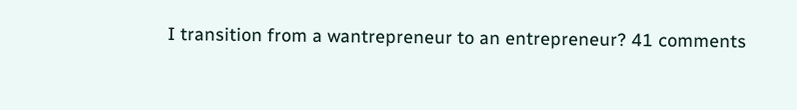I transition from a wantrepreneur to an entrepreneur? 41 comments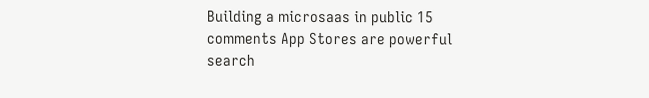Building a microsaas in public 15 comments App Stores are powerful search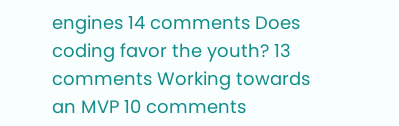engines 14 comments Does coding favor the youth? 13 comments Working towards an MVP 10 comments